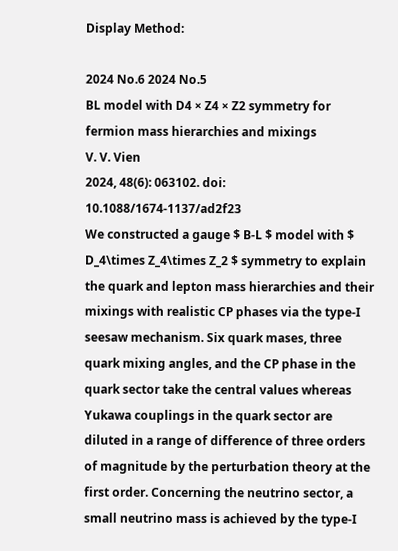Display Method:

2024 No.6 2024 No.5
BL model with D4 × Z4 × Z2 symmetry for fermion mass hierarchies and mixings
V. V. Vien
2024, 48(6): 063102. doi: 10.1088/1674-1137/ad2f23
We constructed a gauge $ B-L $ model with $ D_4\times Z_4\times Z_2 $ symmetry to explain the quark and lepton mass hierarchies and their mixings with realistic CP phases via the type-I seesaw mechanism. Six quark mases, three quark mixing angles, and the CP phase in the quark sector take the central values whereas Yukawa couplings in the quark sector are diluted in a range of difference of three orders of magnitude by the perturbation theory at the first order. Concerning the neutrino sector, a small neutrino mass is achieved by the type-I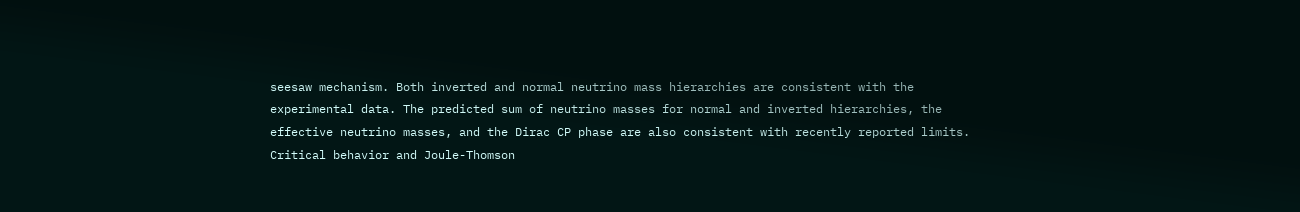seesaw mechanism. Both inverted and normal neutrino mass hierarchies are consistent with the experimental data. The predicted sum of neutrino masses for normal and inverted hierarchies, the effective neutrino masses, and the Dirac CP phase are also consistent with recently reported limits.
Critical behavior and Joule-Thomson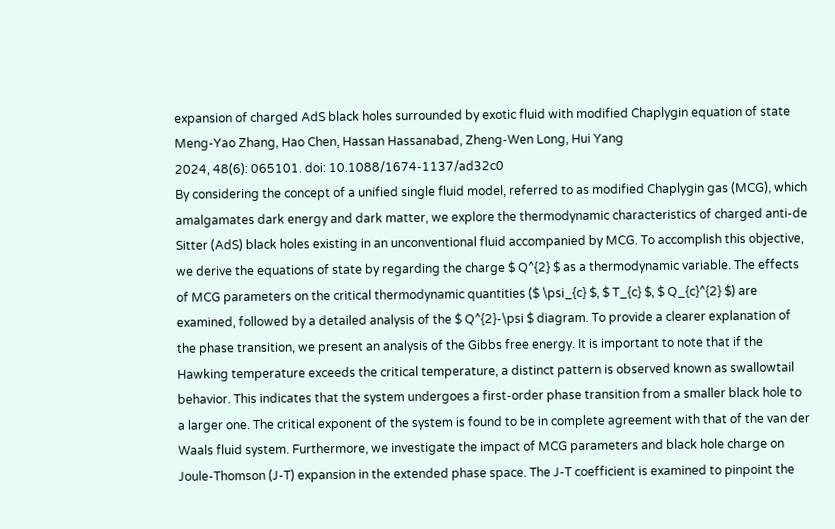expansion of charged AdS black holes surrounded by exotic fluid with modified Chaplygin equation of state
Meng-Yao Zhang, Hao Chen, Hassan Hassanabad, Zheng-Wen Long, Hui Yang
2024, 48(6): 065101. doi: 10.1088/1674-1137/ad32c0
By considering the concept of a unified single fluid model, referred to as modified Chaplygin gas (MCG), which amalgamates dark energy and dark matter, we explore the thermodynamic characteristics of charged anti-de Sitter (AdS) black holes existing in an unconventional fluid accompanied by MCG. To accomplish this objective, we derive the equations of state by regarding the charge $ Q^{2} $ as a thermodynamic variable. The effects of MCG parameters on the critical thermodynamic quantities ($ \psi_{c} $, $ T_{c} $, $ Q_{c}^{2} $) are examined, followed by a detailed analysis of the $ Q^{2}-\psi $ diagram. To provide a clearer explanation of the phase transition, we present an analysis of the Gibbs free energy. It is important to note that if the Hawking temperature exceeds the critical temperature, a distinct pattern is observed known as swallowtail behavior. This indicates that the system undergoes a first-order phase transition from a smaller black hole to a larger one. The critical exponent of the system is found to be in complete agreement with that of the van der Waals fluid system. Furthermore, we investigate the impact of MCG parameters and black hole charge on Joule-Thomson (J-T) expansion in the extended phase space. The J-T coefficient is examined to pinpoint the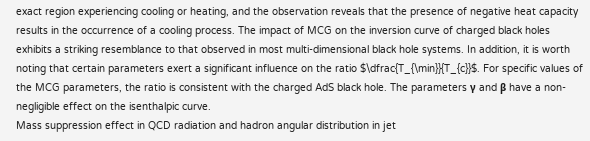exact region experiencing cooling or heating, and the observation reveals that the presence of negative heat capacity results in the occurrence of a cooling process. The impact of MCG on the inversion curve of charged black holes exhibits a striking resemblance to that observed in most multi-dimensional black hole systems. In addition, it is worth noting that certain parameters exert a significant influence on the ratio $\dfrac{T_{\min}}{T_{c}}$. For specific values of the MCG parameters, the ratio is consistent with the charged AdS black hole. The parameters γ and β have a non-negligible effect on the isenthalpic curve.
Mass suppression effect in QCD radiation and hadron angular distribution in jet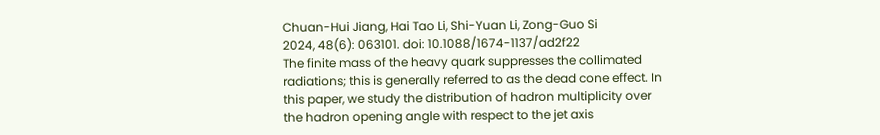Chuan-Hui Jiang, Hai Tao Li, Shi-Yuan Li, Zong-Guo Si
2024, 48(6): 063101. doi: 10.1088/1674-1137/ad2f22
The finite mass of the heavy quark suppresses the collimated radiations; this is generally referred to as the dead cone effect. In this paper, we study the distribution of hadron multiplicity over the hadron opening angle with respect to the jet axis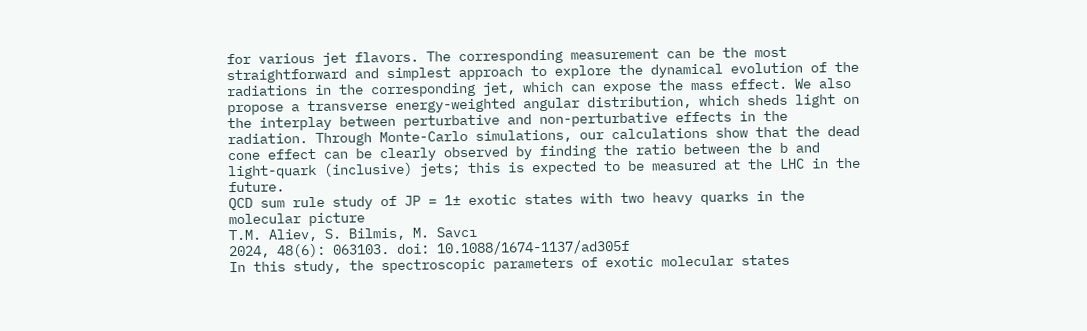for various jet flavors. The corresponding measurement can be the most straightforward and simplest approach to explore the dynamical evolution of the radiations in the corresponding jet, which can expose the mass effect. We also propose a transverse energy-weighted angular distribution, which sheds light on the interplay between perturbative and non-perturbative effects in the radiation. Through Monte-Carlo simulations, our calculations show that the dead cone effect can be clearly observed by finding the ratio between the b and light-quark (inclusive) jets; this is expected to be measured at the LHC in the future.
QCD sum rule study of JP = 1± exotic states with two heavy quarks in the molecular picture
T.M. Aliev, S. Bilmis, M. Savcı
2024, 48(6): 063103. doi: 10.1088/1674-1137/ad305f
In this study, the spectroscopic parameters of exotic molecular states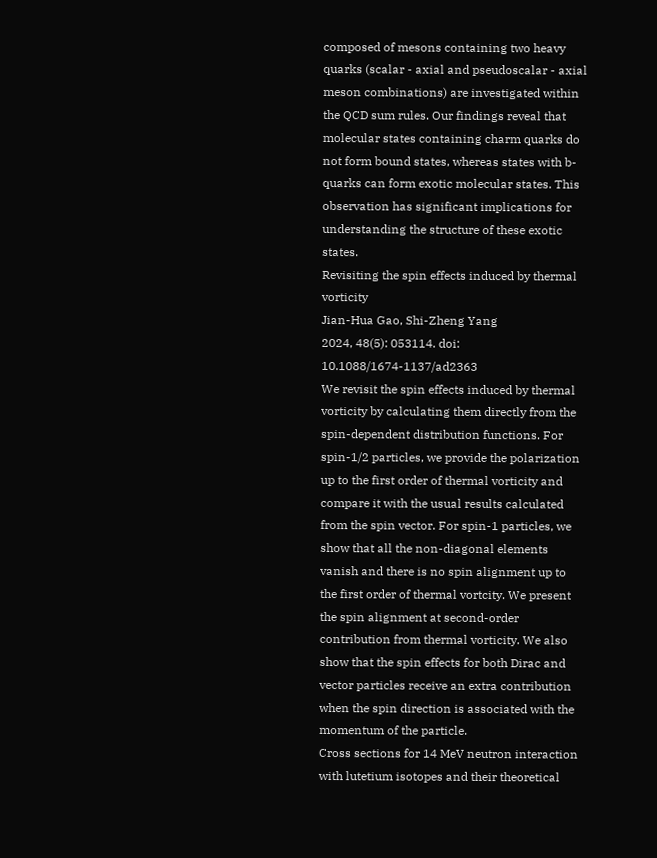composed of mesons containing two heavy quarks (scalar - axial and pseudoscalar - axial meson combinations) are investigated within the QCD sum rules. Our findings reveal that molecular states containing charm quarks do not form bound states, whereas states with b-quarks can form exotic molecular states. This observation has significant implications for understanding the structure of these exotic states.
Revisiting the spin effects induced by thermal vorticity
Jian-Hua Gao, Shi-Zheng Yang
2024, 48(5): 053114. doi: 10.1088/1674-1137/ad2363
We revisit the spin effects induced by thermal vorticity by calculating them directly from the spin-dependent distribution functions. For spin-1/2 particles, we provide the polarization up to the first order of thermal vorticity and compare it with the usual results calculated from the spin vector. For spin-1 particles, we show that all the non-diagonal elements vanish and there is no spin alignment up to the first order of thermal vortcity. We present the spin alignment at second-order contribution from thermal vorticity. We also show that the spin effects for both Dirac and vector particles receive an extra contribution when the spin direction is associated with the momentum of the particle.
Cross sections for 14 MeV neutron interaction with lutetium isotopes and their theoretical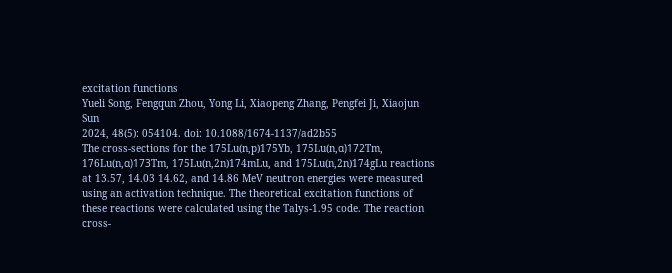excitation functions
Yueli Song, Fengqun Zhou, Yong Li, Xiaopeng Zhang, Pengfei Ji, Xiaojun Sun
2024, 48(5): 054104. doi: 10.1088/1674-1137/ad2b55
The cross-sections for the 175Lu(n,p)175Yb, 175Lu(n,α)172Tm, 176Lu(n,α)173Tm, 175Lu(n,2n)174mLu, and 175Lu(n,2n)174gLu reactions at 13.57, 14.03 14.62, and 14.86 MeV neutron energies were measured using an activation technique. The theoretical excitation functions of these reactions were calculated using the Talys-1.95 code. The reaction cross-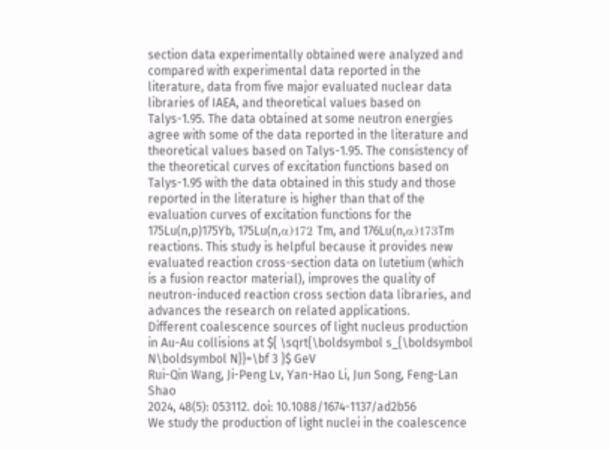section data experimentally obtained were analyzed and compared with experimental data reported in the literature, data from five major evaluated nuclear data libraries of IAEA, and theoretical values based on Talys-1.95. The data obtained at some neutron energies agree with some of the data reported in the literature and theoretical values based on Talys-1.95. The consistency of the theoretical curves of excitation functions based on Talys-1.95 with the data obtained in this study and those reported in the literature is higher than that of the evaluation curves of excitation functions for the 175Lu(n,p)175Yb, 175Lu(n,α)172 Tm, and 176Lu(n,α)173Tm reactions. This study is helpful because it provides new evaluated reaction cross-section data on lutetium (which is a fusion reactor material), improves the quality of neutron-induced reaction cross section data libraries, and advances the research on related applications.
Different coalescence sources of light nucleus production in Au-Au collisions at ${ \sqrt{\boldsymbol s_{\boldsymbol N\boldsymbol N}}=\bf 3 }$ GeV
Rui-Qin Wang, Ji-Peng Lv, Yan-Hao Li, Jun Song, Feng-Lan Shao
2024, 48(5): 053112. doi: 10.1088/1674-1137/ad2b56
We study the production of light nuclei in the coalescence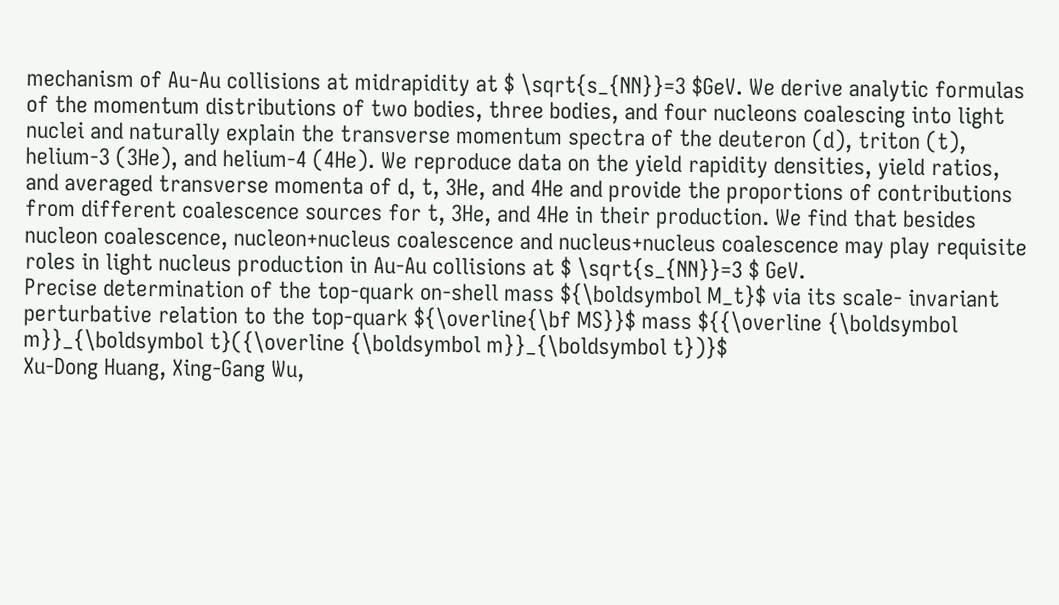mechanism of Au-Au collisions at midrapidity at $ \sqrt{s_{NN}}=3 $GeV. We derive analytic formulas of the momentum distributions of two bodies, three bodies, and four nucleons coalescing into light nuclei and naturally explain the transverse momentum spectra of the deuteron (d), triton (t), helium-3 (3He), and helium-4 (4He). We reproduce data on the yield rapidity densities, yield ratios, and averaged transverse momenta of d, t, 3He, and 4He and provide the proportions of contributions from different coalescence sources for t, 3He, and 4He in their production. We find that besides nucleon coalescence, nucleon+nucleus coalescence and nucleus+nucleus coalescence may play requisite roles in light nucleus production in Au-Au collisions at $ \sqrt{s_{NN}}=3 $ GeV.
Precise determination of the top-quark on-shell mass ${\boldsymbol M_t}$ via its scale- invariant perturbative relation to the top-quark ${\overline{\bf MS}}$ mass ${{\overline {\boldsymbol m}}_{\boldsymbol t}({\overline {\boldsymbol m}}_{\boldsymbol t})}$
Xu-Dong Huang, Xing-Gang Wu,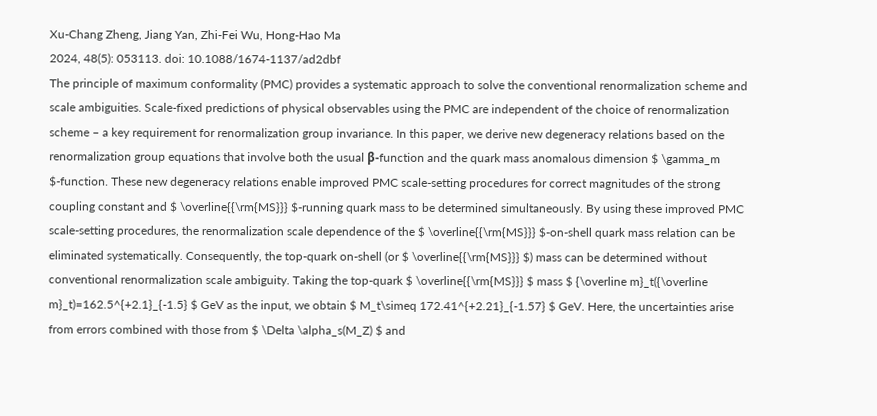Xu-Chang Zheng, Jiang Yan, Zhi-Fei Wu, Hong-Hao Ma
2024, 48(5): 053113. doi: 10.1088/1674-1137/ad2dbf
The principle of maximum conformality (PMC) provides a systematic approach to solve the conventional renormalization scheme and scale ambiguities. Scale-fixed predictions of physical observables using the PMC are independent of the choice of renormalization scheme – a key requirement for renormalization group invariance. In this paper, we derive new degeneracy relations based on the renormalization group equations that involve both the usual β-function and the quark mass anomalous dimension $ \gamma_m $-function. These new degeneracy relations enable improved PMC scale-setting procedures for correct magnitudes of the strong coupling constant and $ \overline{{\rm{MS}}} $-running quark mass to be determined simultaneously. By using these improved PMC scale-setting procedures, the renormalization scale dependence of the $ \overline{{\rm{MS}}} $-on-shell quark mass relation can be eliminated systematically. Consequently, the top-quark on-shell (or $ \overline{{\rm{MS}}} $) mass can be determined without conventional renormalization scale ambiguity. Taking the top-quark $ \overline{{\rm{MS}}} $ mass $ {\overline m}_t({\overline m}_t)=162.5^{+2.1}_{-1.5} $ GeV as the input, we obtain $ M_t\simeq 172.41^{+2.21}_{-1.57} $ GeV. Here, the uncertainties arise from errors combined with those from $ \Delta \alpha_s(M_Z) $ and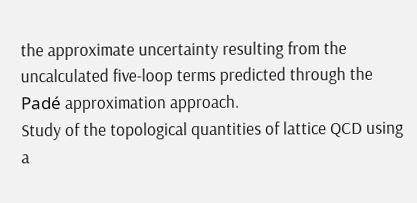the approximate uncertainty resulting from the uncalculated five-loop terms predicted through the Padé approximation approach.
Study of the topological quantities of lattice QCD using a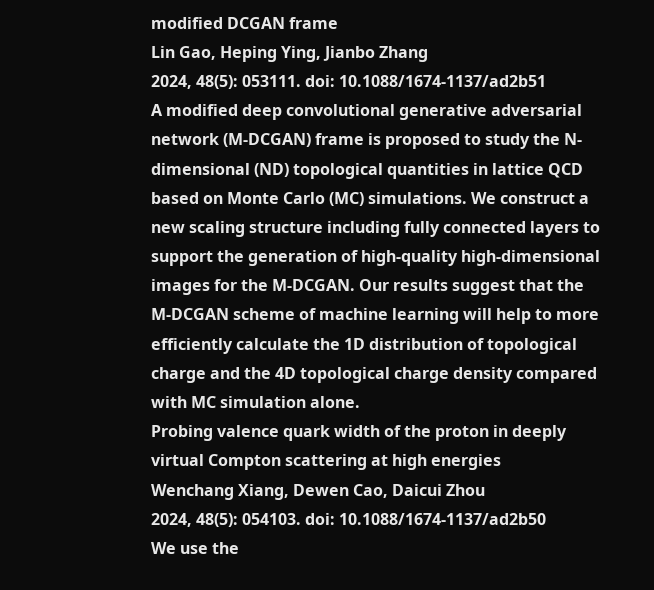modified DCGAN frame
Lin Gao, Heping Ying, Jianbo Zhang
2024, 48(5): 053111. doi: 10.1088/1674-1137/ad2b51
A modified deep convolutional generative adversarial network (M-DCGAN) frame is proposed to study the N-dimensional (ND) topological quantities in lattice QCD based on Monte Carlo (MC) simulations. We construct a new scaling structure including fully connected layers to support the generation of high-quality high-dimensional images for the M-DCGAN. Our results suggest that the M-DCGAN scheme of machine learning will help to more efficiently calculate the 1D distribution of topological charge and the 4D topological charge density compared with MC simulation alone.
Probing valence quark width of the proton in deeply virtual Compton scattering at high energies
Wenchang Xiang, Dewen Cao, Daicui Zhou
2024, 48(5): 054103. doi: 10.1088/1674-1137/ad2b50
We use the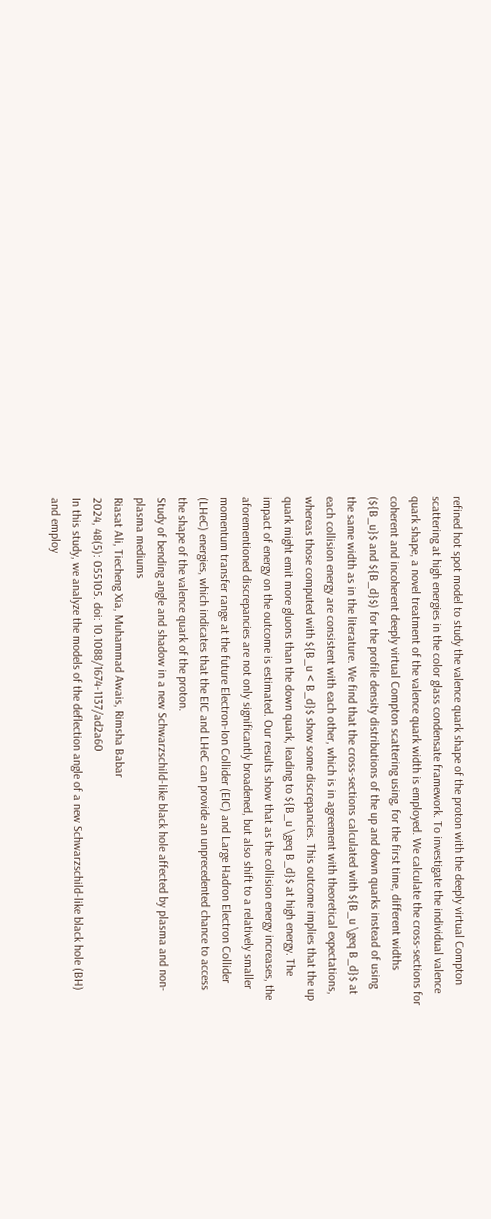refined hot spot model to study the valence quark shape of the proton with the deeply virtual Compton scattering at high energies in the color glass condensate framework. To investigate the individual valence quark shape, a novel treatment of the valence quark width is employed. We calculate the cross-sections for coherent and incoherent deeply virtual Compton scattering using, for the first time, different widths (${B_u}$ and ${B_d}$) for the profile density distributions of the up and down quarks instead of using the same width as in the literature. We find that the cross-sections calculated with ${B_u \geq B_d}$ at each collision energy are consistent with each other, which is in agreement with theoretical expectations, whereas those computed with ${B_u < B_d}$ show some discrepancies. This outcome implies that the up quark might emit more gluons than the down quark, leading to ${B_u \geq B_d}$ at high energy. The impact of energy on the outcome is estimated. Our results show that as the collision energy increases, the aforementioned discrepancies are not only significantly broadened, but also shift to a relatively smaller momentum transfer range at the future Electron-Ion Collider (EIC) and Large Hadron Electron Collider (LHeC) energies, which indicates that the EIC and LHeC can provide an unprecedented chance to access the shape of the valence quark of the proton.
Study of bending angle and shadow in a new Schwarzschild-like black hole affected by plasma and non-plasma mediums
Riasat Ali, Tiecheng Xia, Muhammad Awais, Rimsha Babar
2024, 48(5): 055105. doi: 10.1088/1674-1137/ad2a60
In this study, we analyze the models of the deflection angle of a new Schwarzschild-like black hole (BH) and employ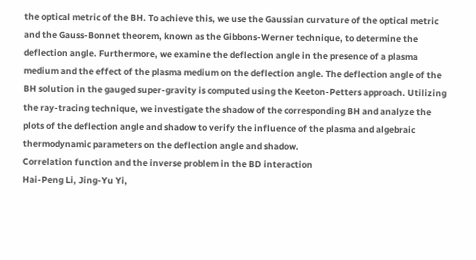the optical metric of the BH. To achieve this, we use the Gaussian curvature of the optical metric and the Gauss-Bonnet theorem, known as the Gibbons-Werner technique, to determine the deflection angle. Furthermore, we examine the deflection angle in the presence of a plasma medium and the effect of the plasma medium on the deflection angle. The deflection angle of the BH solution in the gauged super-gravity is computed using the Keeton-Petters approach. Utilizing the ray-tracing technique, we investigate the shadow of the corresponding BH and analyze the plots of the deflection angle and shadow to verify the influence of the plasma and algebraic thermodynamic parameters on the deflection angle and shadow.
Correlation function and the inverse problem in the BD interaction
Hai-Peng Li, Jing-Yu Yi,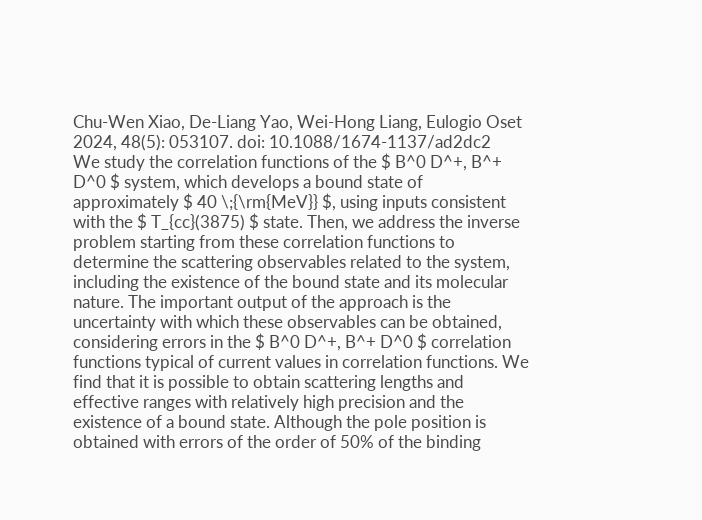Chu-Wen Xiao, De-Liang Yao, Wei-Hong Liang, Eulogio Oset
2024, 48(5): 053107. doi: 10.1088/1674-1137/ad2dc2
We study the correlation functions of the $ B^0 D^+, B^+ D^0 $ system, which develops a bound state of approximately $ 40 \;{\rm{MeV}} $, using inputs consistent with the $ T_{cc}(3875) $ state. Then, we address the inverse problem starting from these correlation functions to determine the scattering observables related to the system, including the existence of the bound state and its molecular nature. The important output of the approach is the uncertainty with which these observables can be obtained, considering errors in the $ B^0 D^+, B^+ D^0 $ correlation functions typical of current values in correlation functions. We find that it is possible to obtain scattering lengths and effective ranges with relatively high precision and the existence of a bound state. Although the pole position is obtained with errors of the order of 50% of the binding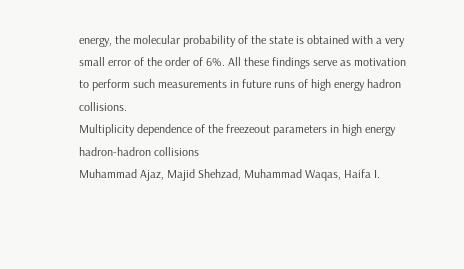energy, the molecular probability of the state is obtained with a very small error of the order of 6%. All these findings serve as motivation to perform such measurements in future runs of high energy hadron collisions.
Multiplicity dependence of the freezeout parameters in high energy hadron-hadron collisions
Muhammad Ajaz, Majid Shehzad, Muhammad Waqas, Haifa I.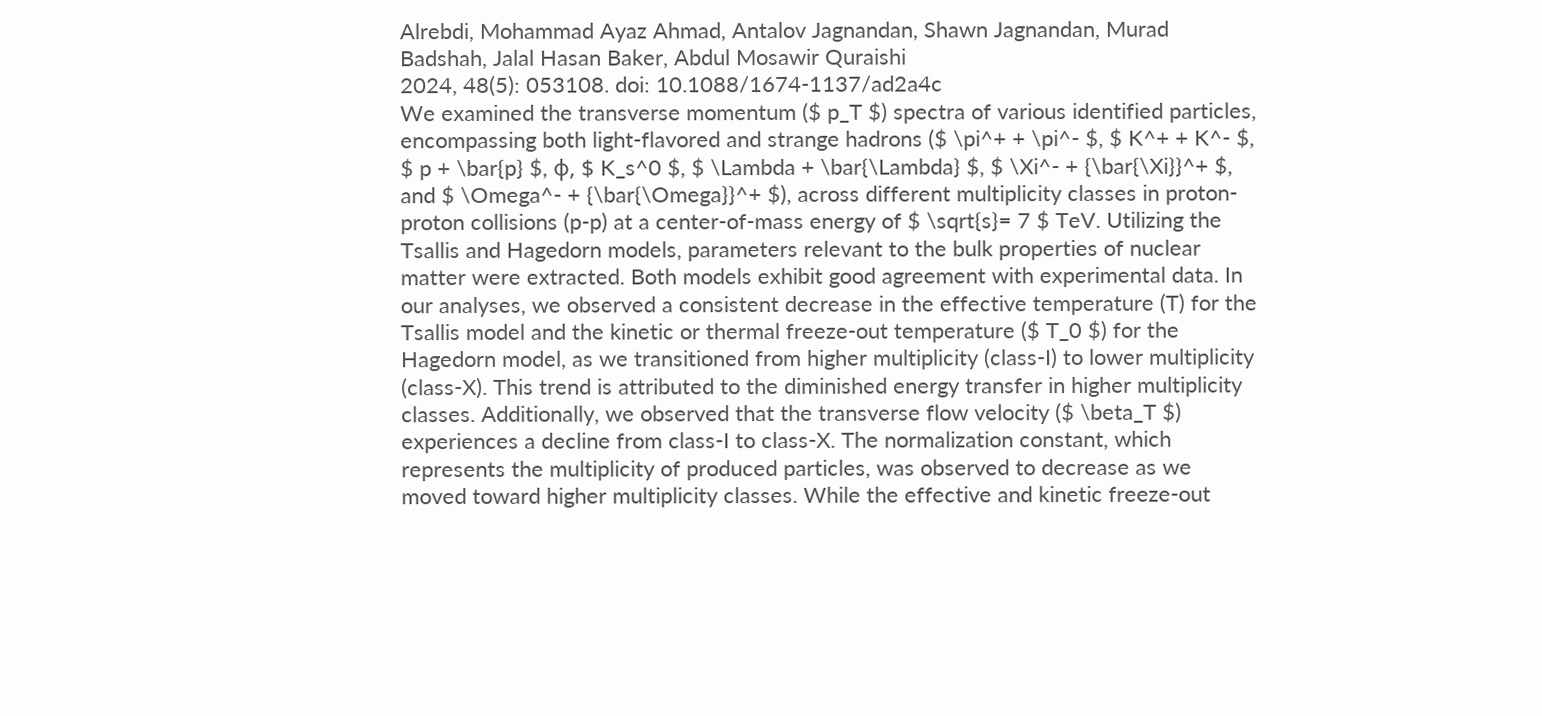Alrebdi, Mohammad Ayaz Ahmad, Antalov Jagnandan, Shawn Jagnandan, Murad Badshah, Jalal Hasan Baker, Abdul Mosawir Quraishi
2024, 48(5): 053108. doi: 10.1088/1674-1137/ad2a4c
We examined the transverse momentum ($ p_T $) spectra of various identified particles, encompassing both light-flavored and strange hadrons ($ \pi^+ + \pi^- $, $ K^+ + K^- $, $ p + \bar{p} $, ϕ, $ K_s^0 $, $ \Lambda + \bar{\Lambda} $, $ \Xi^- + {\bar{\Xi}}^+ $, and $ \Omega^- + {\bar{\Omega}}^+ $), across different multiplicity classes in proton-proton collisions (p-p) at a center-of-mass energy of $ \sqrt{s}= 7 $ TeV. Utilizing the Tsallis and Hagedorn models, parameters relevant to the bulk properties of nuclear matter were extracted. Both models exhibit good agreement with experimental data. In our analyses, we observed a consistent decrease in the effective temperature (T) for the Tsallis model and the kinetic or thermal freeze-out temperature ($ T_0 $) for the Hagedorn model, as we transitioned from higher multiplicity (class-I) to lower multiplicity (class-X). This trend is attributed to the diminished energy transfer in higher multiplicity classes. Additionally, we observed that the transverse flow velocity ($ \beta_T $) experiences a decline from class-I to class-X. The normalization constant, which represents the multiplicity of produced particles, was observed to decrease as we moved toward higher multiplicity classes. While the effective and kinetic freeze-out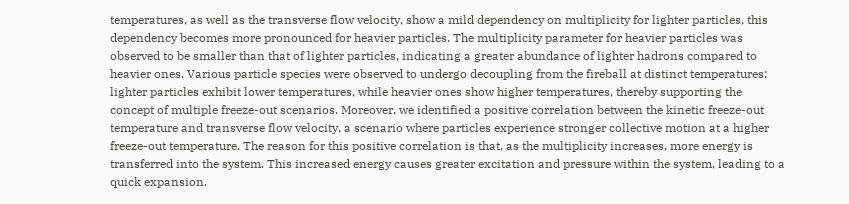temperatures, as well as the transverse flow velocity, show a mild dependency on multiplicity for lighter particles, this dependency becomes more pronounced for heavier particles. The multiplicity parameter for heavier particles was observed to be smaller than that of lighter particles, indicating a greater abundance of lighter hadrons compared to heavier ones. Various particle species were observed to undergo decoupling from the fireball at distinct temperatures: lighter particles exhibit lower temperatures, while heavier ones show higher temperatures, thereby supporting the concept of multiple freeze-out scenarios. Moreover, we identified a positive correlation between the kinetic freeze-out temperature and transverse flow velocity, a scenario where particles experience stronger collective motion at a higher freeze-out temperature. The reason for this positive correlation is that, as the multiplicity increases, more energy is transferred into the system. This increased energy causes greater excitation and pressure within the system, leading to a quick expansion.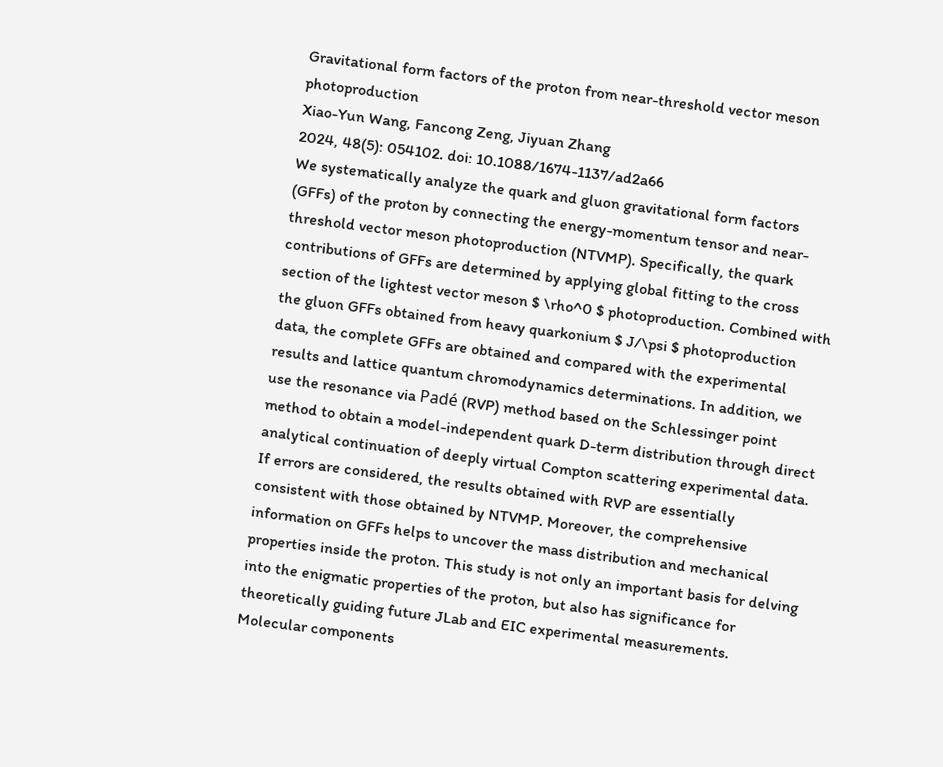Gravitational form factors of the proton from near-threshold vector meson photoproduction
Xiao-Yun Wang, Fancong Zeng, Jiyuan Zhang
2024, 48(5): 054102. doi: 10.1088/1674-1137/ad2a66
We systematically analyze the quark and gluon gravitational form factors (GFFs) of the proton by connecting the energy-momentum tensor and near-threshold vector meson photoproduction (NTVMP). Specifically, the quark contributions of GFFs are determined by applying global fitting to the cross section of the lightest vector meson $ \rho^0 $ photoproduction. Combined with the gluon GFFs obtained from heavy quarkonium $ J/\psi $ photoproduction data, the complete GFFs are obtained and compared with the experimental results and lattice quantum chromodynamics determinations. In addition, we use the resonance via Padé (RVP) method based on the Schlessinger point method to obtain a model-independent quark D-term distribution through direct analytical continuation of deeply virtual Compton scattering experimental data. If errors are considered, the results obtained with RVP are essentially consistent with those obtained by NTVMP. Moreover, the comprehensive information on GFFs helps to uncover the mass distribution and mechanical properties inside the proton. This study is not only an important basis for delving into the enigmatic properties of the proton, but also has significance for theoretically guiding future JLab and EIC experimental measurements.
Molecular components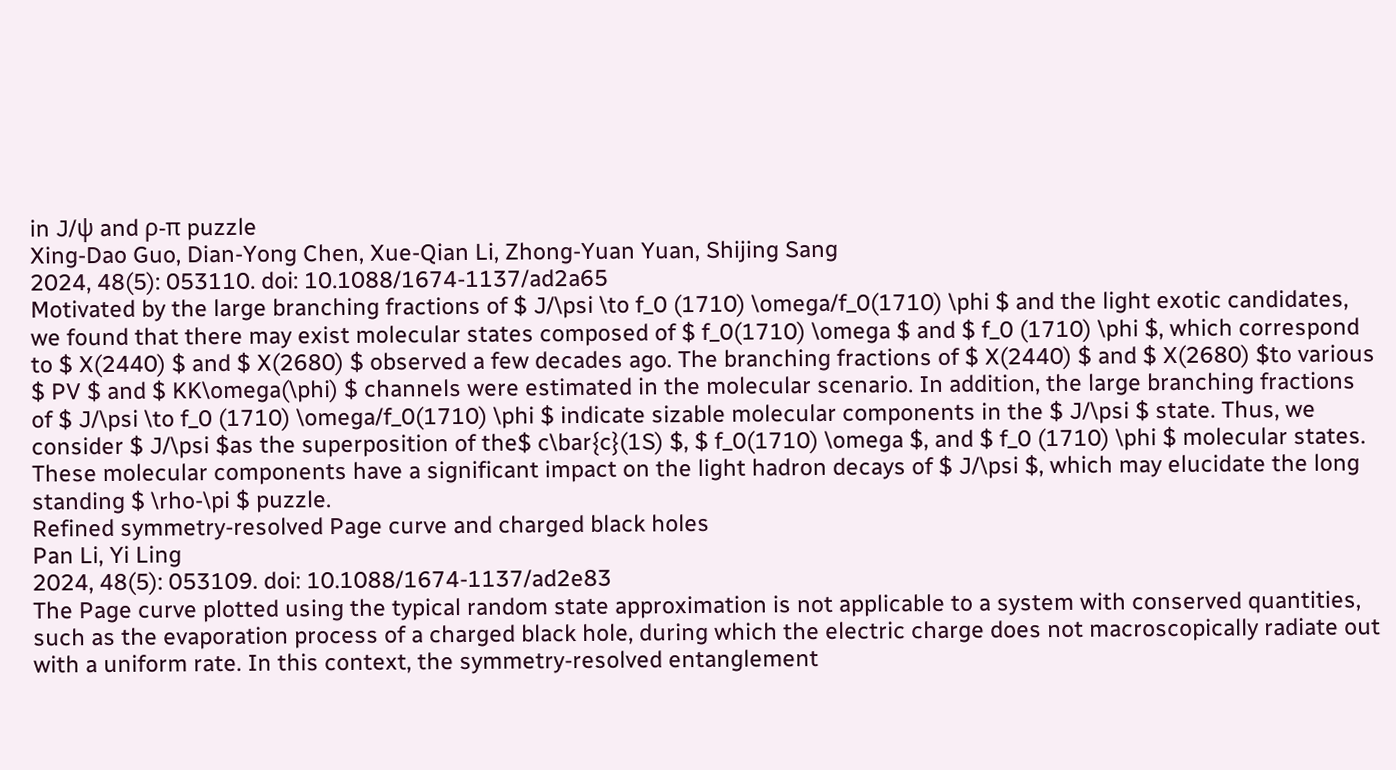in J/ψ and ρ-π puzzle
Xing-Dao Guo, Dian-Yong Chen, Xue-Qian Li, Zhong-Yuan Yuan, Shijing Sang
2024, 48(5): 053110. doi: 10.1088/1674-1137/ad2a65
Motivated by the large branching fractions of $ J/\psi \to f_0 (1710) \omega/f_0(1710) \phi $ and the light exotic candidates, we found that there may exist molecular states composed of $ f_0(1710) \omega $ and $ f_0 (1710) \phi $, which correspond to $ X(2440) $ and $ X(2680) $ observed a few decades ago. The branching fractions of $ X(2440) $ and $ X(2680) $to various $ PV $ and $ KK\omega(\phi) $ channels were estimated in the molecular scenario. In addition, the large branching fractions of $ J/\psi \to f_0 (1710) \omega/f_0(1710) \phi $ indicate sizable molecular components in the $ J/\psi $ state. Thus, we consider $ J/\psi $as the superposition of the$ c\bar{c}(1S) $, $ f_0(1710) \omega $, and $ f_0 (1710) \phi $ molecular states. These molecular components have a significant impact on the light hadron decays of $ J/\psi $, which may elucidate the long standing $ \rho-\pi $ puzzle.
Refined symmetry-resolved Page curve and charged black holes
Pan Li, Yi Ling
2024, 48(5): 053109. doi: 10.1088/1674-1137/ad2e83
The Page curve plotted using the typical random state approximation is not applicable to a system with conserved quantities, such as the evaporation process of a charged black hole, during which the electric charge does not macroscopically radiate out with a uniform rate. In this context, the symmetry-resolved entanglement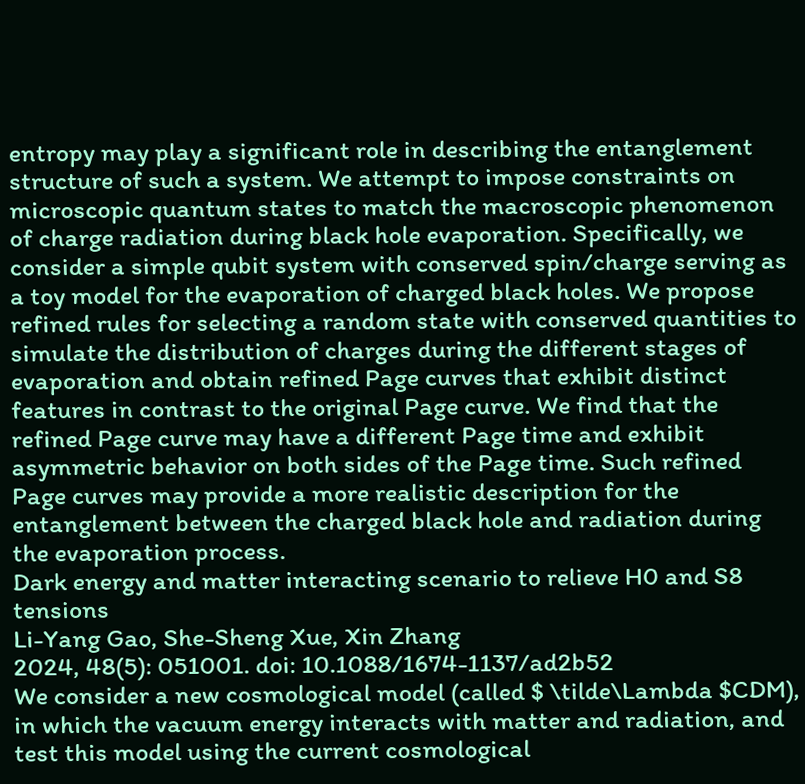entropy may play a significant role in describing the entanglement structure of such a system. We attempt to impose constraints on microscopic quantum states to match the macroscopic phenomenon of charge radiation during black hole evaporation. Specifically, we consider a simple qubit system with conserved spin/charge serving as a toy model for the evaporation of charged black holes. We propose refined rules for selecting a random state with conserved quantities to simulate the distribution of charges during the different stages of evaporation and obtain refined Page curves that exhibit distinct features in contrast to the original Page curve. We find that the refined Page curve may have a different Page time and exhibit asymmetric behavior on both sides of the Page time. Such refined Page curves may provide a more realistic description for the entanglement between the charged black hole and radiation during the evaporation process.
Dark energy and matter interacting scenario to relieve H0 and S8 tensions
Li-Yang Gao, She-Sheng Xue, Xin Zhang
2024, 48(5): 051001. doi: 10.1088/1674-1137/ad2b52
We consider a new cosmological model (called $ \tilde\Lambda $CDM), in which the vacuum energy interacts with matter and radiation, and test this model using the current cosmological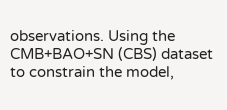observations. Using the CMB+BAO+SN (CBS) dataset to constrain the model,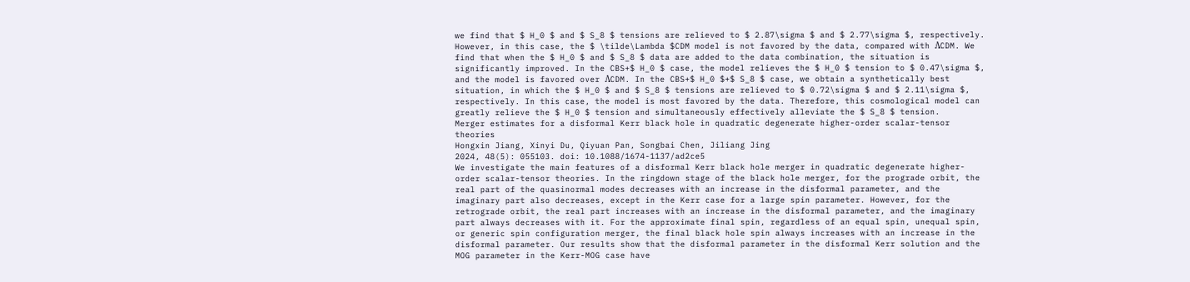we find that $ H_0 $ and $ S_8 $ tensions are relieved to $ 2.87\sigma $ and $ 2.77\sigma $, respectively. However, in this case, the $ \tilde\Lambda $CDM model is not favored by the data, compared with ΛCDM. We find that when the $ H_0 $ and $ S_8 $ data are added to the data combination, the situation is significantly improved. In the CBS+$ H_0 $ case, the model relieves the $ H_0 $ tension to $ 0.47\sigma $, and the model is favored over ΛCDM. In the CBS+$ H_0 $+$ S_8 $ case, we obtain a synthetically best situation, in which the $ H_0 $ and $ S_8 $ tensions are relieved to $ 0.72\sigma $ and $ 2.11\sigma $, respectively. In this case, the model is most favored by the data. Therefore, this cosmological model can greatly relieve the $ H_0 $ tension and simultaneously effectively alleviate the $ S_8 $ tension.
Merger estimates for a disformal Kerr black hole in quadratic degenerate higher-order scalar-tensor theories
Hongxin Jiang, Xinyi Du, Qiyuan Pan, Songbai Chen, Jiliang Jing
2024, 48(5): 055103. doi: 10.1088/1674-1137/ad2ce5
We investigate the main features of a disformal Kerr black hole merger in quadratic degenerate higher-order scalar-tensor theories. In the ringdown stage of the black hole merger, for the prograde orbit, the real part of the quasinormal modes decreases with an increase in the disformal parameter, and the imaginary part also decreases, except in the Kerr case for a large spin parameter. However, for the retrograde orbit, the real part increases with an increase in the disformal parameter, and the imaginary part always decreases with it. For the approximate final spin, regardless of an equal spin, unequal spin, or generic spin configuration merger, the final black hole spin always increases with an increase in the disformal parameter. Our results show that the disformal parameter in the disformal Kerr solution and the MOG parameter in the Kerr-MOG case have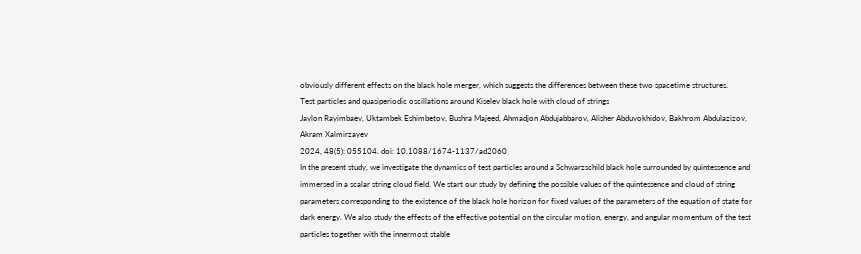obviously different effects on the black hole merger, which suggests the differences between these two spacetime structures.
Test particles and quasiperiodic oscillations around Kiselev black hole with cloud of strings
Javlon Rayimbaev, Uktambek Eshimbetov, Bushra Majeed, Ahmadjon Abdujabbarov, Alisher Abduvokhidov, Bakhrom Abdulazizov, Akram Xalmirzayev
2024, 48(5): 055104. doi: 10.1088/1674-1137/ad2060
In the present study, we investigate the dynamics of test particles around a Schwarzschild black hole surrounded by quintessence and immersed in a scalar string cloud field. We start our study by defining the possible values of the quintessence and cloud of string parameters corresponding to the existence of the black hole horizon for fixed values of the parameters of the equation of state for dark energy. We also study the effects of the effective potential on the circular motion, energy, and angular momentum of the test particles together with the innermost stable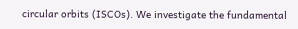circular orbits (ISCOs). We investigate the fundamental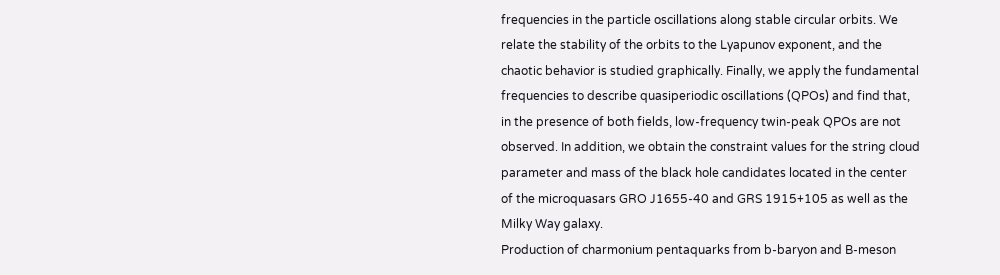frequencies in the particle oscillations along stable circular orbits. We relate the stability of the orbits to the Lyapunov exponent, and the chaotic behavior is studied graphically. Finally, we apply the fundamental frequencies to describe quasiperiodic oscillations (QPOs) and find that, in the presence of both fields, low-frequency twin-peak QPOs are not observed. In addition, we obtain the constraint values for the string cloud parameter and mass of the black hole candidates located in the center of the microquasars GRO J1655-40 and GRS 1915+105 as well as the Milky Way galaxy.
Production of charmonium pentaquarks from b-baryon and B-meson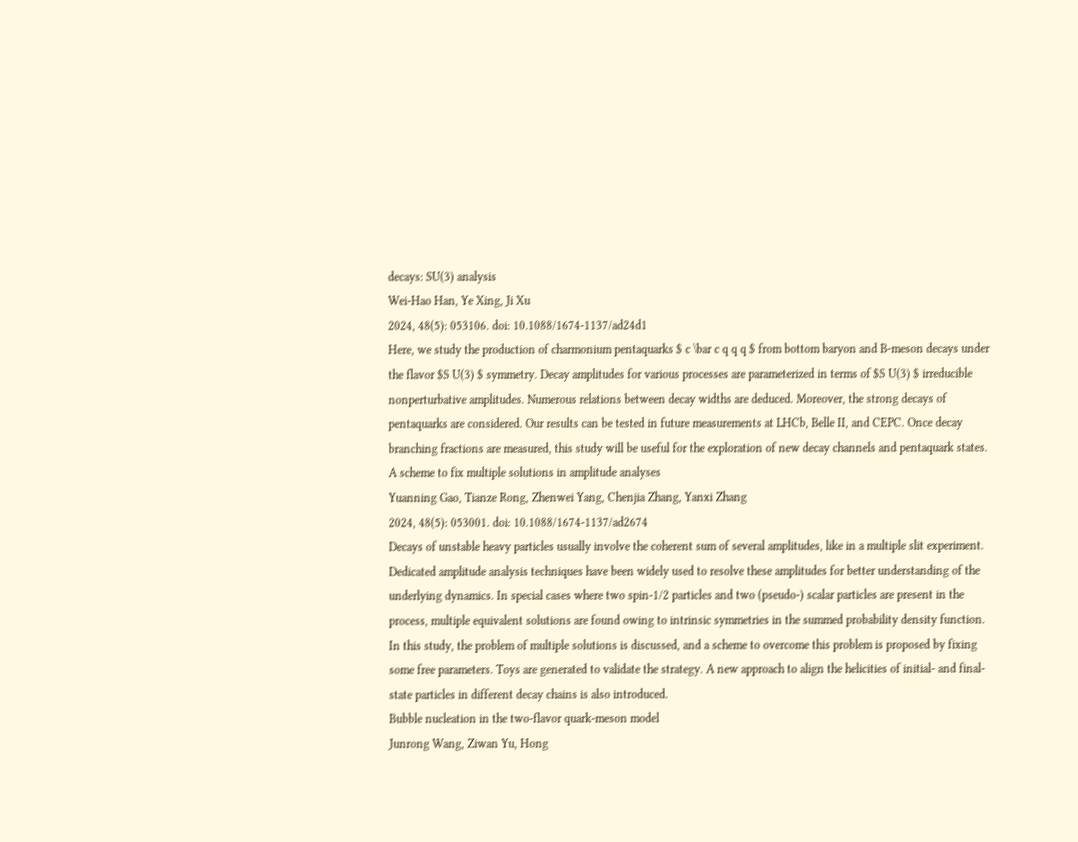decays: SU(3) analysis
Wei-Hao Han, Ye Xing, Ji Xu
2024, 48(5): 053106. doi: 10.1088/1674-1137/ad24d1
Here, we study the production of charmonium pentaquarks $ c \bar c q q q $ from bottom baryon and B-meson decays under the flavor $S U(3) $ symmetry. Decay amplitudes for various processes are parameterized in terms of $S U(3) $ irreducible nonperturbative amplitudes. Numerous relations between decay widths are deduced. Moreover, the strong decays of pentaquarks are considered. Our results can be tested in future measurements at LHCb, Belle II, and CEPC. Once decay branching fractions are measured, this study will be useful for the exploration of new decay channels and pentaquark states.
A scheme to fix multiple solutions in amplitude analyses
Yuanning Gao, Tianze Rong, Zhenwei Yang, Chenjia Zhang, Yanxi Zhang
2024, 48(5): 053001. doi: 10.1088/1674-1137/ad2674
Decays of unstable heavy particles usually involve the coherent sum of several amplitudes, like in a multiple slit experiment. Dedicated amplitude analysis techniques have been widely used to resolve these amplitudes for better understanding of the underlying dynamics. In special cases where two spin-1/2 particles and two (pseudo-) scalar particles are present in the process, multiple equivalent solutions are found owing to intrinsic symmetries in the summed probability density function. In this study, the problem of multiple solutions is discussed, and a scheme to overcome this problem is proposed by fixing some free parameters. Toys are generated to validate the strategy. A new approach to align the helicities of initial- and final-state particles in different decay chains is also introduced.
Bubble nucleation in the two-flavor quark-meson model
Junrong Wang, Ziwan Yu, Hong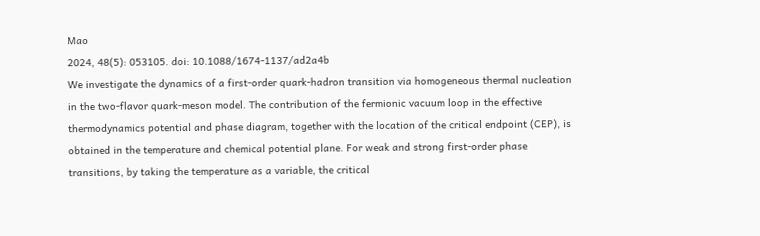Mao
2024, 48(5): 053105. doi: 10.1088/1674-1137/ad2a4b
We investigate the dynamics of a first-order quark-hadron transition via homogeneous thermal nucleation in the two-flavor quark-meson model. The contribution of the fermionic vacuum loop in the effective thermodynamics potential and phase diagram, together with the location of the critical endpoint (CEP), is obtained in the temperature and chemical potential plane. For weak and strong first-order phase transitions, by taking the temperature as a variable, the critical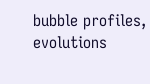bubble profiles, evolutions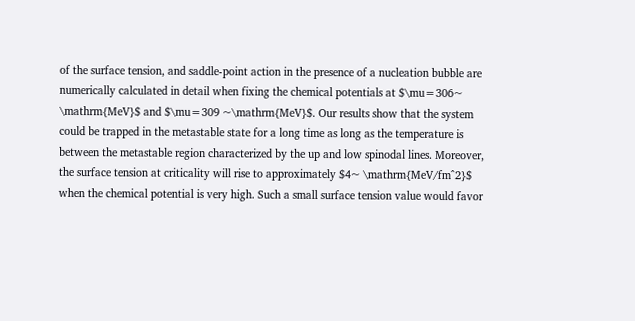of the surface tension, and saddle-point action in the presence of a nucleation bubble are numerically calculated in detail when fixing the chemical potentials at $\mu=306~ \mathrm{MeV}$ and $\mu=309 ~\mathrm{MeV}$. Our results show that the system could be trapped in the metastable state for a long time as long as the temperature is between the metastable region characterized by the up and low spinodal lines. Moreover, the surface tension at criticality will rise to approximately $4~ \mathrm{MeV/fm^2}$ when the chemical potential is very high. Such a small surface tension value would favor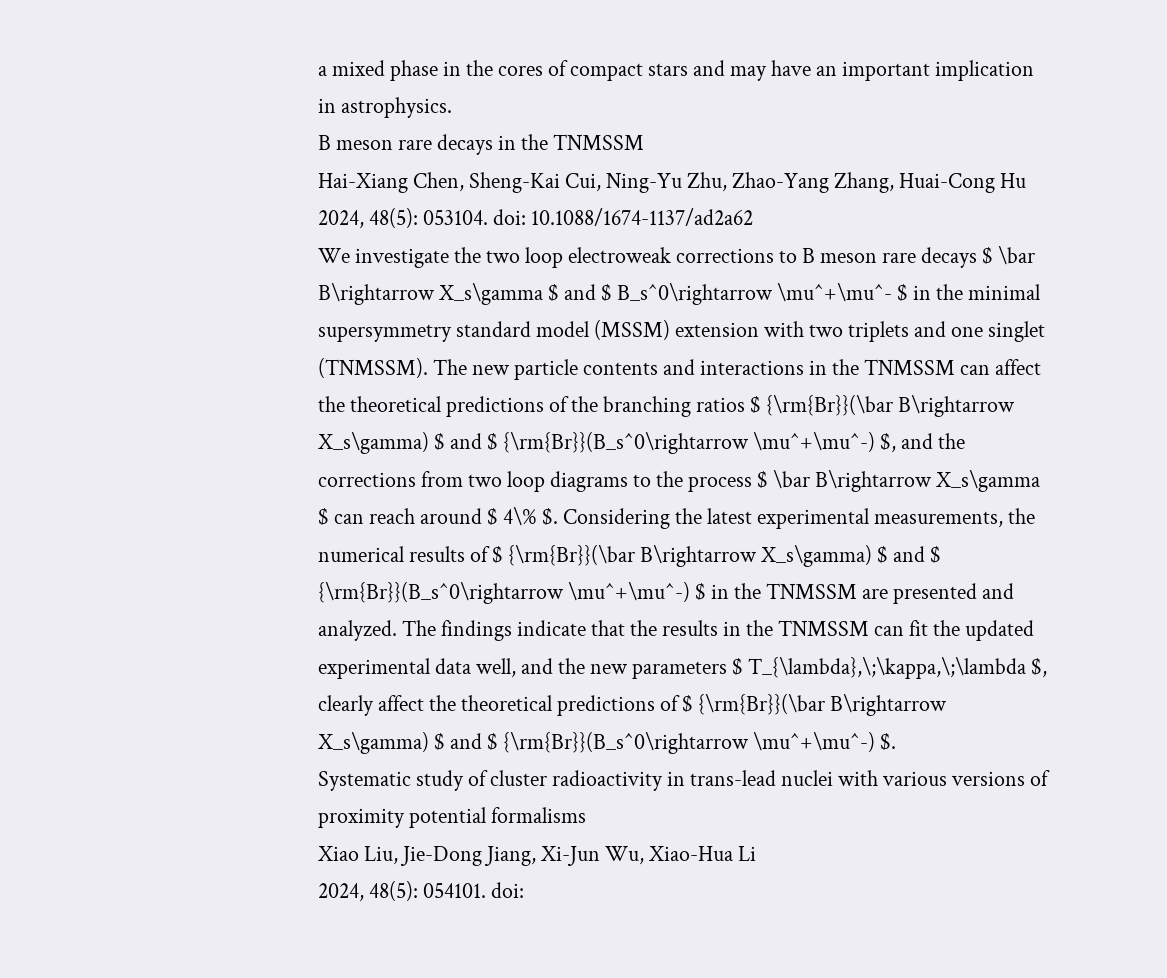a mixed phase in the cores of compact stars and may have an important implication in astrophysics.
B meson rare decays in the TNMSSM
Hai-Xiang Chen, Sheng-Kai Cui, Ning-Yu Zhu, Zhao-Yang Zhang, Huai-Cong Hu
2024, 48(5): 053104. doi: 10.1088/1674-1137/ad2a62
We investigate the two loop electroweak corrections to B meson rare decays $ \bar B\rightarrow X_s\gamma $ and $ B_s^0\rightarrow \mu^+\mu^- $ in the minimal supersymmetry standard model (MSSM) extension with two triplets and one singlet (TNMSSM). The new particle contents and interactions in the TNMSSM can affect the theoretical predictions of the branching ratios $ {\rm{Br}}(\bar B\rightarrow X_s\gamma) $ and $ {\rm{Br}}(B_s^0\rightarrow \mu^+\mu^-) $, and the corrections from two loop diagrams to the process $ \bar B\rightarrow X_s\gamma $ can reach around $ 4\% $. Considering the latest experimental measurements, the numerical results of $ {\rm{Br}}(\bar B\rightarrow X_s\gamma) $ and $ {\rm{Br}}(B_s^0\rightarrow \mu^+\mu^-) $ in the TNMSSM are presented and analyzed. The findings indicate that the results in the TNMSSM can fit the updated experimental data well, and the new parameters $ T_{\lambda},\;\kappa,\;\lambda $, clearly affect the theoretical predictions of $ {\rm{Br}}(\bar B\rightarrow X_s\gamma) $ and $ {\rm{Br}}(B_s^0\rightarrow \mu^+\mu^-) $.
Systematic study of cluster radioactivity in trans-lead nuclei with various versions of proximity potential formalisms
Xiao Liu, Jie-Dong Jiang, Xi-Jun Wu, Xiao-Hua Li
2024, 48(5): 054101. doi: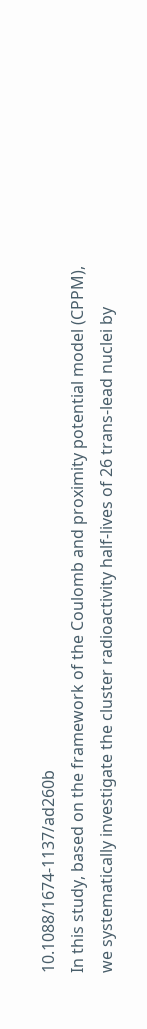10.1088/1674-1137/ad260b
In this study, based on the framework of the Coulomb and proximity potential model (CPPM), we systematically investigate the cluster radioactivity half-lives of 26 trans-lead nuclei by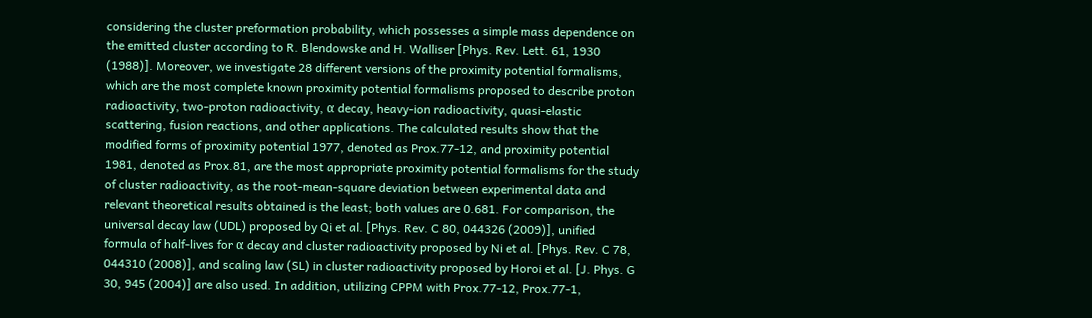considering the cluster preformation probability, which possesses a simple mass dependence on the emitted cluster according to R. Blendowske and H. Walliser [Phys. Rev. Lett. 61, 1930 (1988)]. Moreover, we investigate 28 different versions of the proximity potential formalisms, which are the most complete known proximity potential formalisms proposed to describe proton radioactivity, two-proton radioactivity, α decay, heavy-ion radioactivity, quasi-elastic scattering, fusion reactions, and other applications. The calculated results show that the modified forms of proximity potential 1977, denoted as Prox.77-12, and proximity potential 1981, denoted as Prox.81, are the most appropriate proximity potential formalisms for the study of cluster radioactivity, as the root-mean-square deviation between experimental data and relevant theoretical results obtained is the least; both values are 0.681. For comparison, the universal decay law (UDL) proposed by Qi et al. [Phys. Rev. C 80, 044326 (2009)], unified formula of half-lives for α decay and cluster radioactivity proposed by Ni et al. [Phys. Rev. C 78, 044310 (2008)], and scaling law (SL) in cluster radioactivity proposed by Horoi et al. [J. Phys. G 30, 945 (2004)] are also used. In addition, utilizing CPPM with Prox.77-12, Prox.77-1,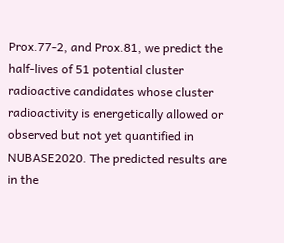Prox.77-2, and Prox.81, we predict the half-lives of 51 potential cluster radioactive candidates whose cluster radioactivity is energetically allowed or observed but not yet quantified in NUBASE2020. The predicted results are in the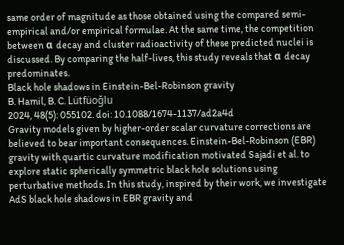same order of magnitude as those obtained using the compared semi-empirical and/or empirical formulae. At the same time, the competition between α decay and cluster radioactivity of these predicted nuclei is discussed. By comparing the half-lives, this study reveals that α decay predominates.
Black hole shadows in Einstein-Bel-Robinson gravity
B. Hamil, B. C. Lütfüoğlu
2024, 48(5): 055102. doi: 10.1088/1674-1137/ad2a4d
Gravity models given by higher-order scalar curvature corrections are believed to bear important consequences. Einstein-Bel-Robinson (EBR) gravity with quartic curvature modification motivated Sajadi et al. to explore static spherically symmetric black hole solutions using perturbative methods. In this study, inspired by their work, we investigate AdS black hole shadows in EBR gravity and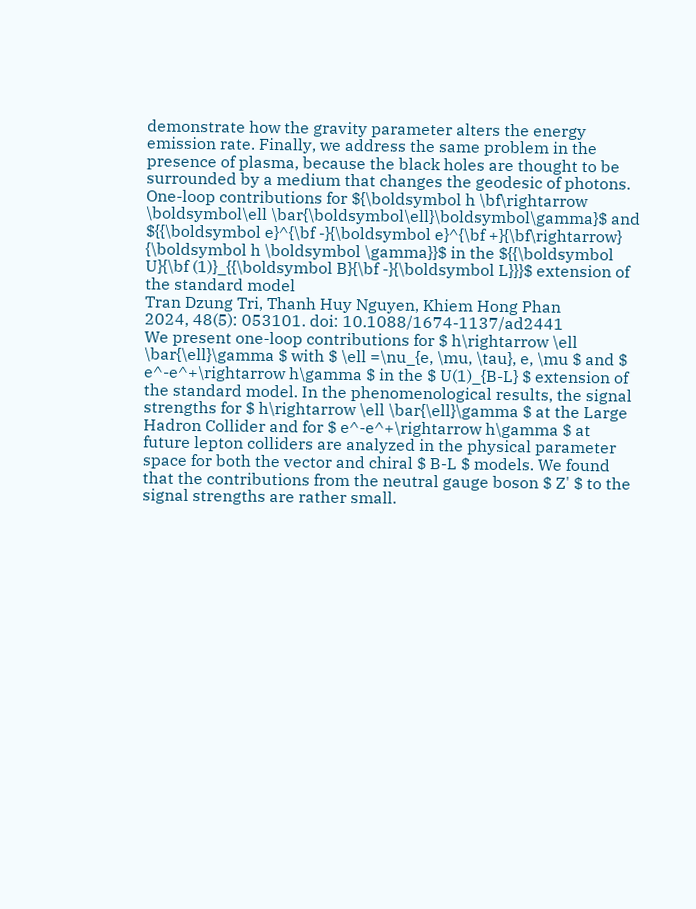demonstrate how the gravity parameter alters the energy emission rate. Finally, we address the same problem in the presence of plasma, because the black holes are thought to be surrounded by a medium that changes the geodesic of photons.
One-loop contributions for ${\boldsymbol h \bf\rightarrow \boldsymbol\ell \bar{\boldsymbol\ell}\boldsymbol\gamma}$ and ${{\boldsymbol e}^{\bf -}{\boldsymbol e}^{\bf +}{\bf\rightarrow} {\boldsymbol h \boldsymbol \gamma}}$ in the ${{\boldsymbol U}{\bf (1)}_{{\boldsymbol B}{\bf -}{\boldsymbol L}}}$ extension of the standard model
Tran Dzung Tri, Thanh Huy Nguyen, Khiem Hong Phan
2024, 48(5): 053101. doi: 10.1088/1674-1137/ad2441
We present one-loop contributions for $ h\rightarrow \ell \bar{\ell}\gamma $ with $ \ell =\nu_{e, \mu, \tau}, e, \mu $ and $ e^-e^+\rightarrow h\gamma $ in the $ U(1)_{B-L} $ extension of the standard model. In the phenomenological results, the signal strengths for $ h\rightarrow \ell \bar{\ell}\gamma $ at the Large Hadron Collider and for $ e^-e^+\rightarrow h\gamma $ at future lepton colliders are analyzed in the physical parameter space for both the vector and chiral $ B-L $ models. We found that the contributions from the neutral gauge boson $ Z' $ to the signal strengths are rather small.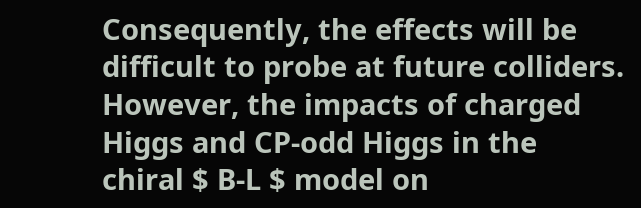Consequently, the effects will be difficult to probe at future colliders. However, the impacts of charged Higgs and CP-odd Higgs in the chiral $ B-L $ model on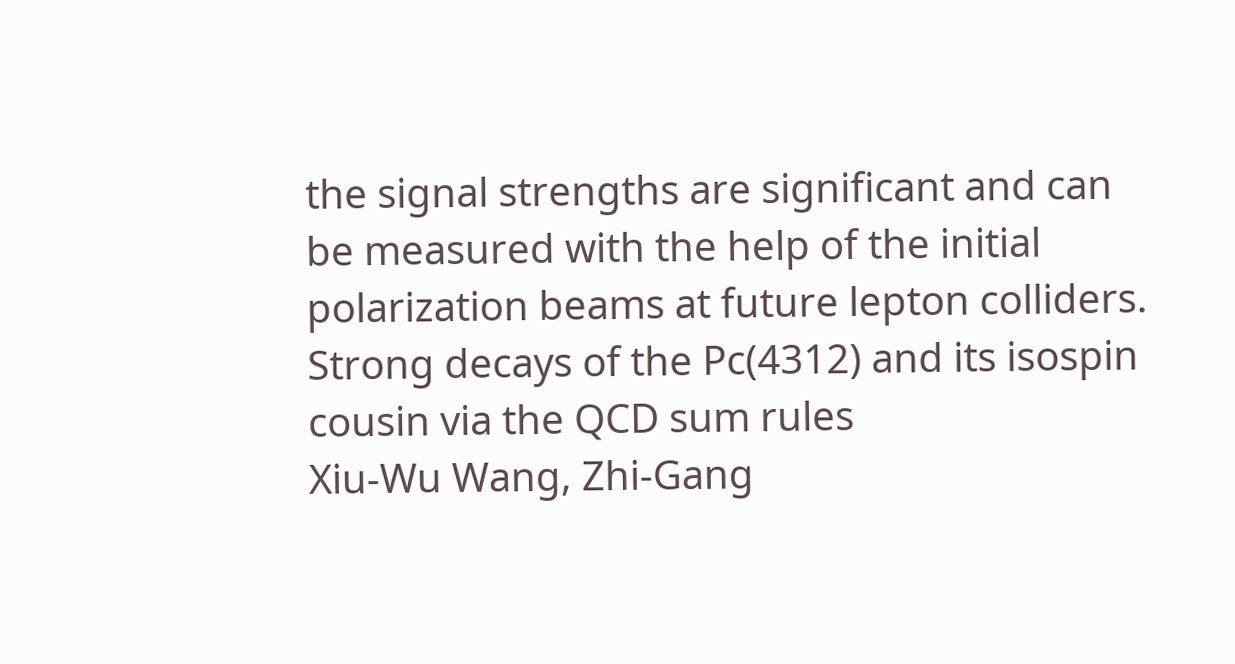the signal strengths are significant and can be measured with the help of the initial polarization beams at future lepton colliders.
Strong decays of the Pc(4312) and its isospin cousin via the QCD sum rules
Xiu-Wu Wang, Zhi-Gang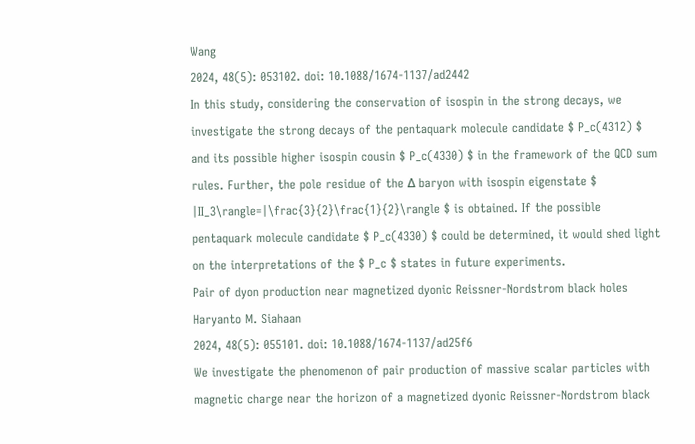Wang
2024, 48(5): 053102. doi: 10.1088/1674-1137/ad2442
In this study, considering the conservation of isospin in the strong decays, we investigate the strong decays of the pentaquark molecule candidate $ P_c(4312) $ and its possible higher isospin cousin $ P_c(4330) $ in the framework of the QCD sum rules. Further, the pole residue of the Δ baryon with isospin eigenstate $ |II_3\rangle=|\frac{3}{2}\frac{1}{2}\rangle $ is obtained. If the possible pentaquark molecule candidate $ P_c(4330) $ could be determined, it would shed light on the interpretations of the $ P_c $ states in future experiments.
Pair of dyon production near magnetized dyonic Reissner-Nordstrom black holes
Haryanto M. Siahaan
2024, 48(5): 055101. doi: 10.1088/1674-1137/ad25f6
We investigate the phenomenon of pair production of massive scalar particles with magnetic charge near the horizon of a magnetized dyonic Reissner-Nordstrom black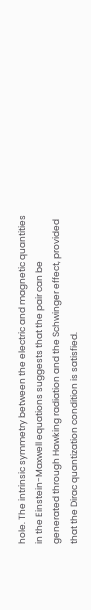hole. The intrinsic symmetry between the electric and magnetic quantities in the Einstein-Maxwell equations suggests that the pair can be generated through Hawking radiation and the Schwinger effect, provided that the Dirac quantization condition is satisfied.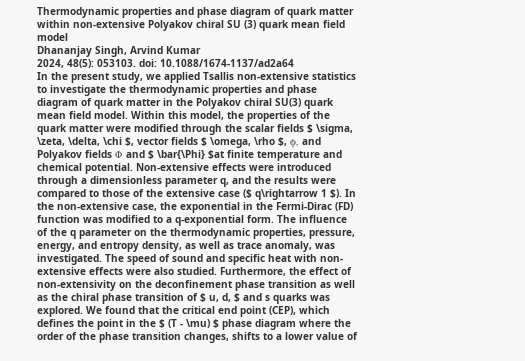Thermodynamic properties and phase diagram of quark matter within non-extensive Polyakov chiral SU (3) quark mean field model
Dhananjay Singh, Arvind Kumar
2024, 48(5): 053103. doi: 10.1088/1674-1137/ad2a64
In the present study, we applied Tsallis non-extensive statistics to investigate the thermodynamic properties and phase diagram of quark matter in the Polyakov chiral SU(3) quark mean field model. Within this model, the properties of the quark matter were modified through the scalar fields $ \sigma, \zeta, \delta, \chi $, vector fields $ \omega, \rho $, ϕ, and Polyakov fields Φ and $ \bar{\Phi} $at finite temperature and chemical potential. Non-extensive effects were introduced through a dimensionless parameter q, and the results were compared to those of the extensive case ($ q\rightarrow 1 $). In the non-extensive case, the exponential in the Fermi-Dirac (FD) function was modified to a q-exponential form. The influence of the q parameter on the thermodynamic properties, pressure, energy, and entropy density, as well as trace anomaly, was investigated. The speed of sound and specific heat with non-extensive effects were also studied. Furthermore, the effect of non-extensivity on the deconfinement phase transition as well as the chiral phase transition of $ u, d, $ and s quarks was explored. We found that the critical end point (CEP), which defines the point in the $ (T - \mu) $ phase diagram where the order of the phase transition changes, shifts to a lower value of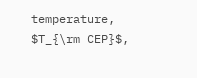temperature, $T_{\rm CEP}$,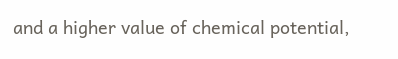and a higher value of chemical potential,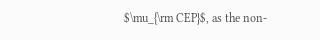$\mu_{\rm CEP}$, as the non-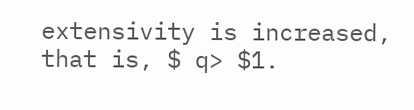extensivity is increased, that is, $ q> $1.